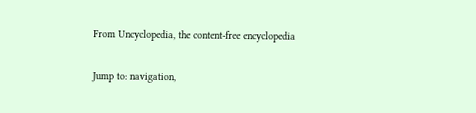From Uncyclopedia, the content-free encyclopedia

Jump to: navigation,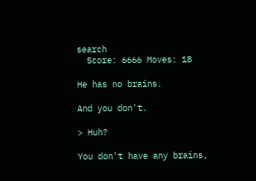search
  Score: 6666 Moves: 18

He has no brains.

And you don't.

> Huh?

You don't have any brains,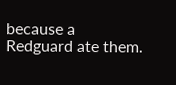because a Redguard ate them.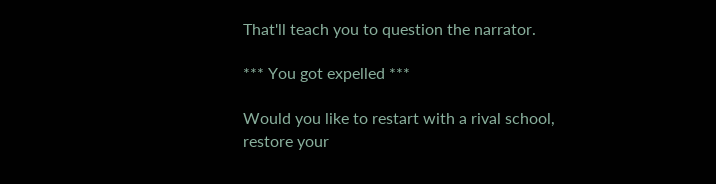That'll teach you to question the narrator.

*** You got expelled ***

Would you like to restart with a rival school, restore your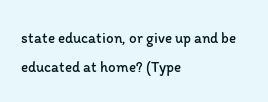state education, or give up and be educated at home? (Type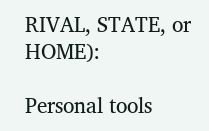RIVAL, STATE, or HOME):

Personal tools